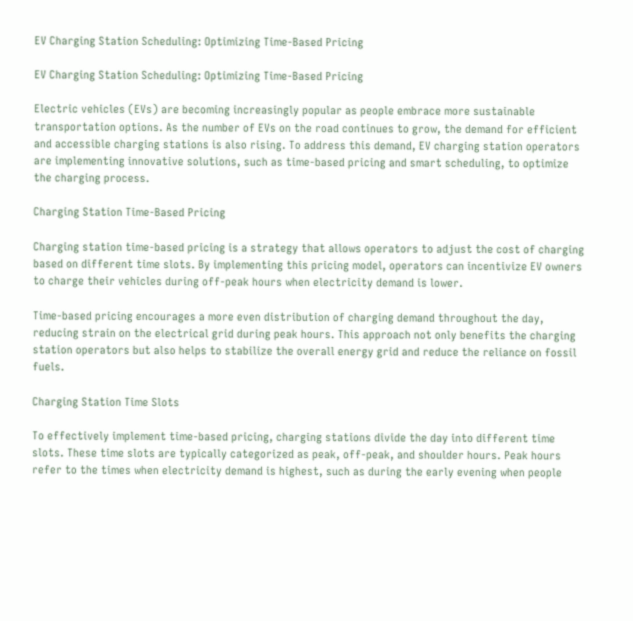EV Charging Station Scheduling: Optimizing Time-Based Pricing

EV Charging Station Scheduling: Optimizing Time-Based Pricing

Electric vehicles (EVs) are becoming increasingly popular as people embrace more sustainable transportation options. As the number of EVs on the road continues to grow, the demand for efficient and accessible charging stations is also rising. To address this demand, EV charging station operators are implementing innovative solutions, such as time-based pricing and smart scheduling, to optimize the charging process.

Charging Station Time-Based Pricing

Charging station time-based pricing is a strategy that allows operators to adjust the cost of charging based on different time slots. By implementing this pricing model, operators can incentivize EV owners to charge their vehicles during off-peak hours when electricity demand is lower.

Time-based pricing encourages a more even distribution of charging demand throughout the day, reducing strain on the electrical grid during peak hours. This approach not only benefits the charging station operators but also helps to stabilize the overall energy grid and reduce the reliance on fossil fuels.

Charging Station Time Slots

To effectively implement time-based pricing, charging stations divide the day into different time slots. These time slots are typically categorized as peak, off-peak, and shoulder hours. Peak hours refer to the times when electricity demand is highest, such as during the early evening when people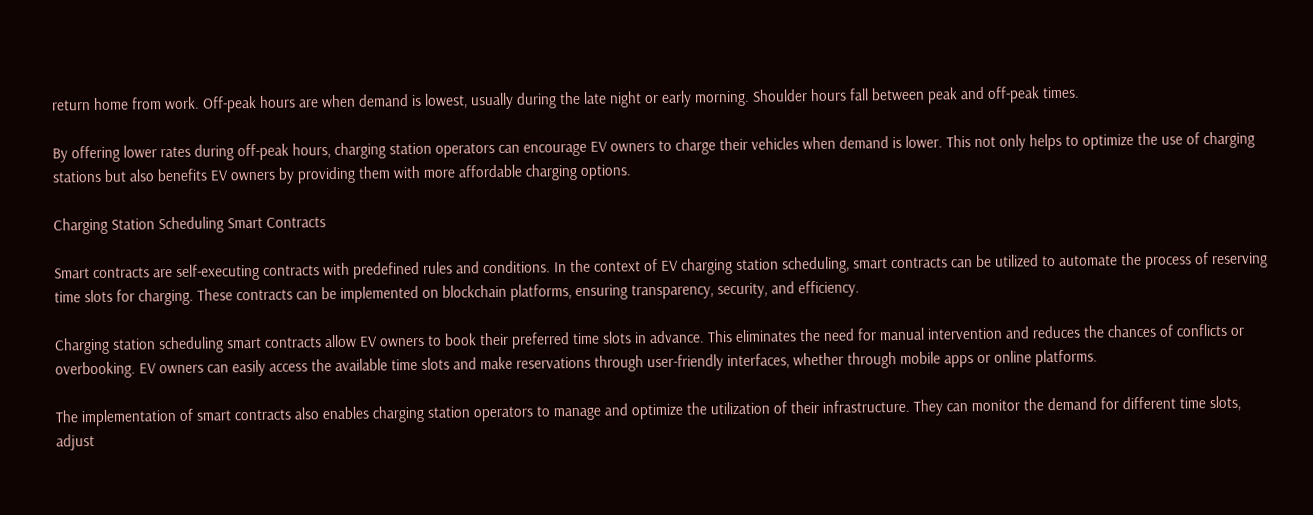return home from work. Off-peak hours are when demand is lowest, usually during the late night or early morning. Shoulder hours fall between peak and off-peak times.

By offering lower rates during off-peak hours, charging station operators can encourage EV owners to charge their vehicles when demand is lower. This not only helps to optimize the use of charging stations but also benefits EV owners by providing them with more affordable charging options.

Charging Station Scheduling Smart Contracts

Smart contracts are self-executing contracts with predefined rules and conditions. In the context of EV charging station scheduling, smart contracts can be utilized to automate the process of reserving time slots for charging. These contracts can be implemented on blockchain platforms, ensuring transparency, security, and efficiency.

Charging station scheduling smart contracts allow EV owners to book their preferred time slots in advance. This eliminates the need for manual intervention and reduces the chances of conflicts or overbooking. EV owners can easily access the available time slots and make reservations through user-friendly interfaces, whether through mobile apps or online platforms.

The implementation of smart contracts also enables charging station operators to manage and optimize the utilization of their infrastructure. They can monitor the demand for different time slots, adjust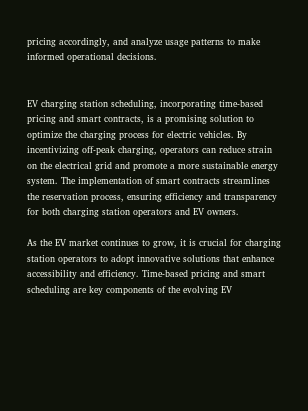pricing accordingly, and analyze usage patterns to make informed operational decisions.


EV charging station scheduling, incorporating time-based pricing and smart contracts, is a promising solution to optimize the charging process for electric vehicles. By incentivizing off-peak charging, operators can reduce strain on the electrical grid and promote a more sustainable energy system. The implementation of smart contracts streamlines the reservation process, ensuring efficiency and transparency for both charging station operators and EV owners.

As the EV market continues to grow, it is crucial for charging station operators to adopt innovative solutions that enhance accessibility and efficiency. Time-based pricing and smart scheduling are key components of the evolving EV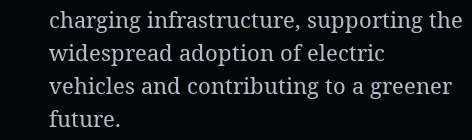charging infrastructure, supporting the widespread adoption of electric vehicles and contributing to a greener future.